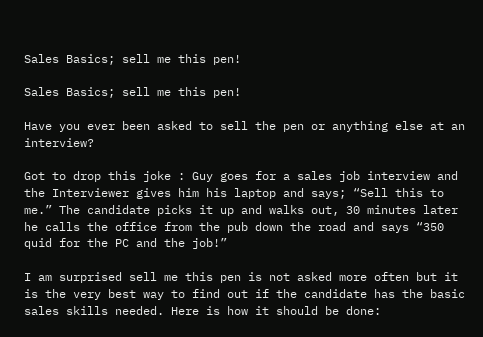Sales Basics; sell me this pen!

Sales Basics; sell me this pen!

Have you ever been asked to sell the pen or anything else at an interview?

Got to drop this joke : Guy goes for a sales job interview and the Interviewer gives him his laptop and says; “Sell this to me.” The candidate picks it up and walks out, 30 minutes later he calls the office from the pub down the road and says “350 quid for the PC and the job!”

I am surprised sell me this pen is not asked more often but it is the very best way to find out if the candidate has the basic sales skills needed. Here is how it should be done: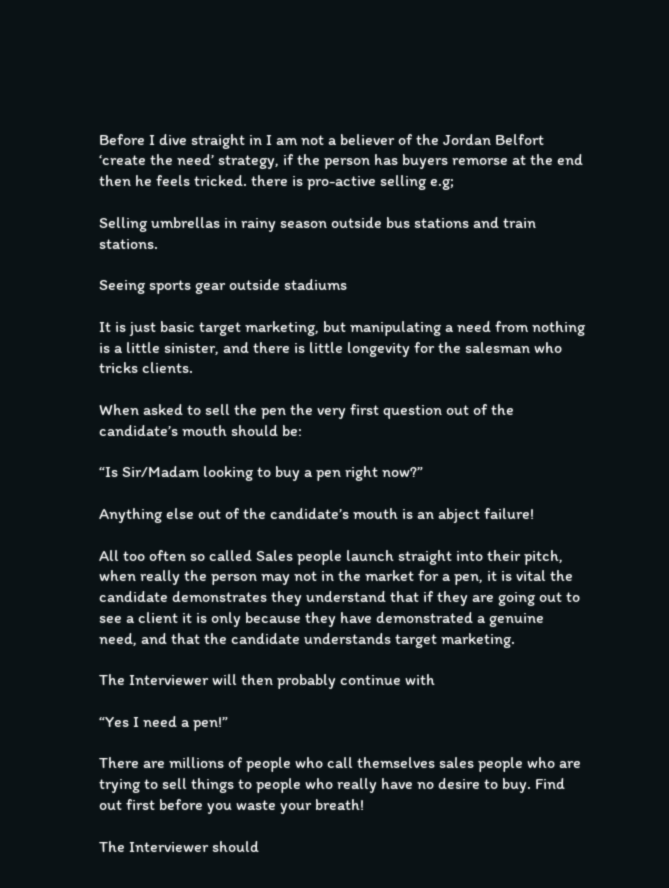Before I dive straight in I am not a believer of the Jordan Belfort ‘create the need’ strategy, if the person has buyers remorse at the end then he feels tricked. there is pro-active selling e.g;

Selling umbrellas in rainy season outside bus stations and train stations.

Seeing sports gear outside stadiums

It is just basic target marketing, but manipulating a need from nothing is a little sinister, and there is little longevity for the salesman who tricks clients.

When asked to sell the pen the very first question out of the candidate’s mouth should be:

“Is Sir/Madam looking to buy a pen right now?”

Anything else out of the candidate’s mouth is an abject failure!

All too often so called Sales people launch straight into their pitch, when really the person may not in the market for a pen, it is vital the candidate demonstrates they understand that if they are going out to see a client it is only because they have demonstrated a genuine need, and that the candidate understands target marketing.

The Interviewer will then probably continue with

“Yes I need a pen!”

There are millions of people who call themselves sales people who are trying to sell things to people who really have no desire to buy. Find out first before you waste your breath!

The Interviewer should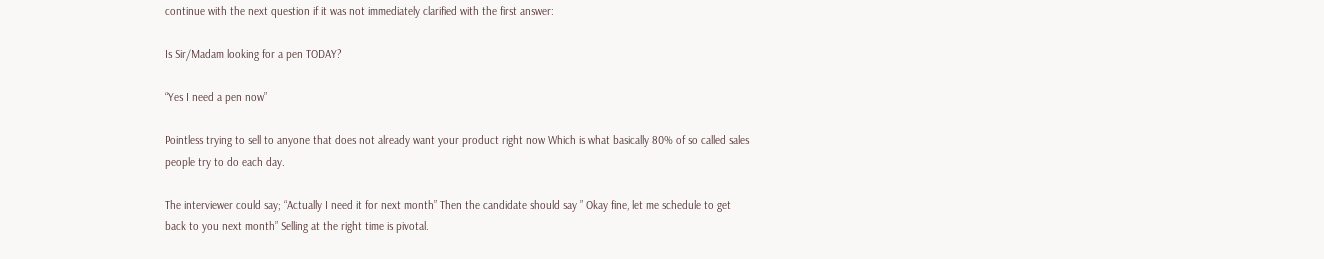continue with the next question if it was not immediately clarified with the first answer:

Is Sir/Madam looking for a pen TODAY?

“Yes I need a pen now”

Pointless trying to sell to anyone that does not already want your product right now Which is what basically 80% of so called sales people try to do each day.

The interviewer could say; “Actually I need it for next month” Then the candidate should say ” Okay fine, let me schedule to get back to you next month” Selling at the right time is pivotal.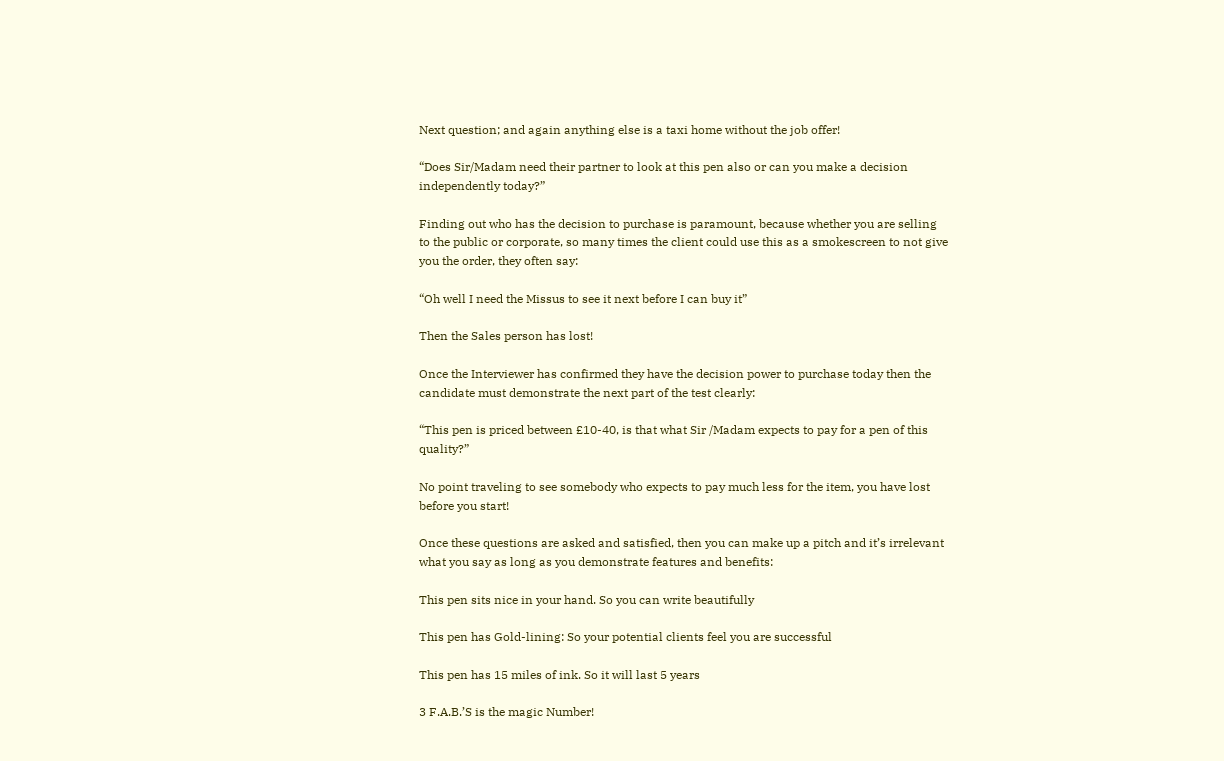Next question; and again anything else is a taxi home without the job offer!

“Does Sir/Madam need their partner to look at this pen also or can you make a decision independently today?”

Finding out who has the decision to purchase is paramount, because whether you are selling to the public or corporate, so many times the client could use this as a smokescreen to not give you the order, they often say:

“Oh well I need the Missus to see it next before I can buy it”

Then the Sales person has lost!

Once the Interviewer has confirmed they have the decision power to purchase today then the candidate must demonstrate the next part of the test clearly:

“This pen is priced between £10-40, is that what Sir /Madam expects to pay for a pen of this quality?”

No point traveling to see somebody who expects to pay much less for the item, you have lost before you start!

Once these questions are asked and satisfied, then you can make up a pitch and it’s irrelevant what you say as long as you demonstrate features and benefits:

This pen sits nice in your hand. So you can write beautifully

This pen has Gold-lining: So your potential clients feel you are successful

This pen has 15 miles of ink. So it will last 5 years

3 F.A.B.’S is the magic Number!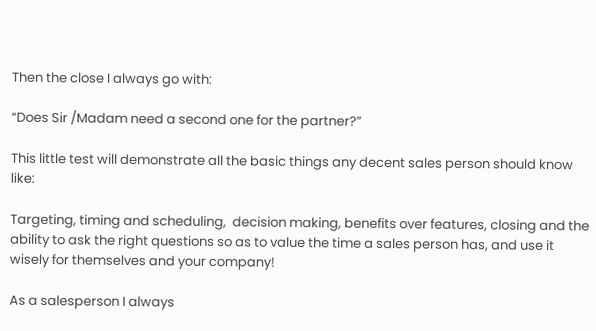Then the close I always go with:

“Does Sir /Madam need a second one for the partner?”

This little test will demonstrate all the basic things any decent sales person should know like:

Targeting, timing and scheduling,  decision making, benefits over features, closing and the ability to ask the right questions so as to value the time a sales person has, and use it wisely for themselves and your company!

As a salesperson I always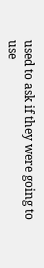used to ask if they were going to use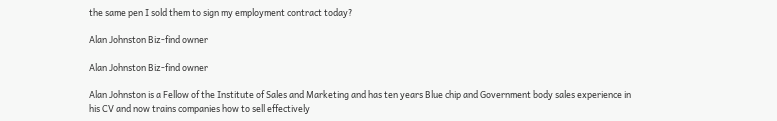the same pen I sold them to sign my employment contract today?

Alan Johnston Biz-find owner

Alan Johnston Biz-find owner

Alan Johnston is a Fellow of the Institute of Sales and Marketing and has ten years Blue chip and Government body sales experience in his CV and now trains companies how to sell effectively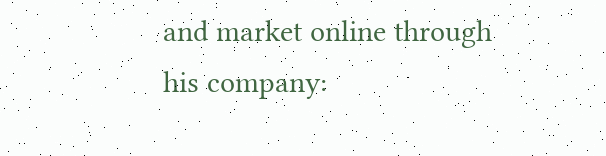and market online through his company: